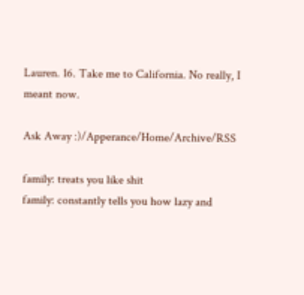Lauren. 16. Take me to California. No really, I meant now.

Ask Away :)/Apperance/Home/Archive/RSS

family: treats you like shit
family: constantly tells you how lazy and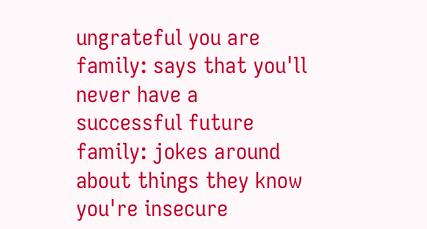ungrateful you are
family: says that you'll never have a successful future
family: jokes around about things they know you're insecure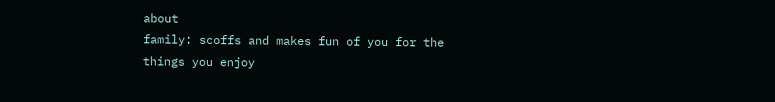about
family: scoffs and makes fun of you for the things you enjoy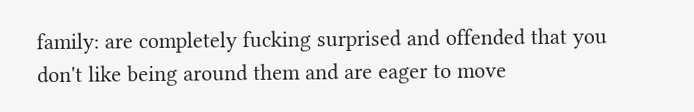family: are completely fucking surprised and offended that you don't like being around them and are eager to move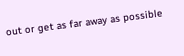out or get as far away as possible